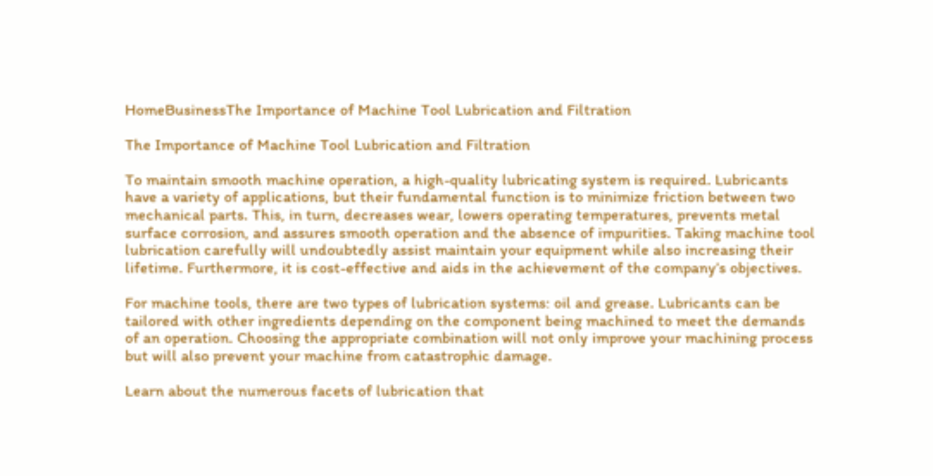HomeBusinessThe Importance of Machine Tool Lubrication and Filtration

The Importance of Machine Tool Lubrication and Filtration

To maintain smooth machine operation, a high-quality lubricating system is required. Lubricants have a variety of applications, but their fundamental function is to minimize friction between two mechanical parts. This, in turn, decreases wear, lowers operating temperatures, prevents metal surface corrosion, and assures smooth operation and the absence of impurities. Taking machine tool lubrication carefully will undoubtedly assist maintain your equipment while also increasing their lifetime. Furthermore, it is cost-effective and aids in the achievement of the company’s objectives.

For machine tools, there are two types of lubrication systems: oil and grease. Lubricants can be tailored with other ingredients depending on the component being machined to meet the demands of an operation. Choosing the appropriate combination will not only improve your machining process but will also prevent your machine from catastrophic damage.

Learn about the numerous facets of lubrication that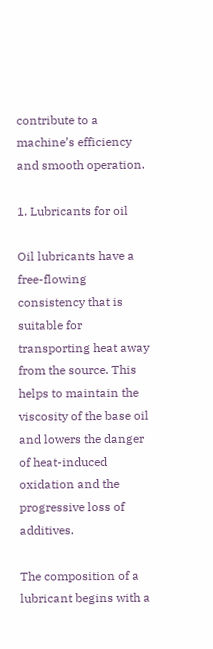contribute to a machine’s efficiency and smooth operation.

1. Lubricants for oil

Oil lubricants have a free-flowing consistency that is suitable for transporting heat away from the source. This helps to maintain the viscosity of the base oil and lowers the danger of heat-induced oxidation and the progressive loss of additives.

The composition of a lubricant begins with a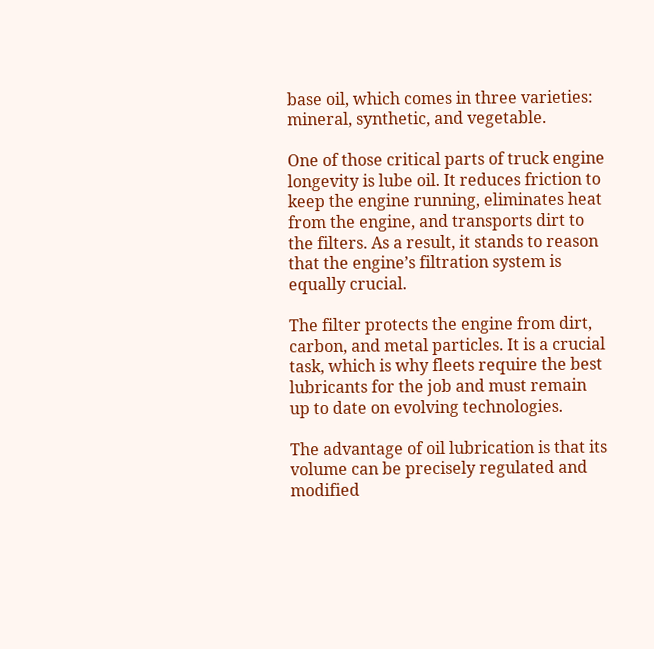base oil, which comes in three varieties: mineral, synthetic, and vegetable.

One of those critical parts of truck engine longevity is lube oil. It reduces friction to keep the engine running, eliminates heat from the engine, and transports dirt to the filters. As a result, it stands to reason that the engine’s filtration system is equally crucial.

The filter protects the engine from dirt, carbon, and metal particles. It is a crucial task, which is why fleets require the best lubricants for the job and must remain up to date on evolving technologies.

The advantage of oil lubrication is that its volume can be precisely regulated and modified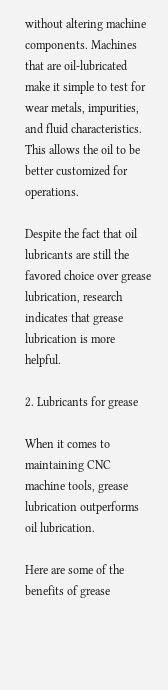without altering machine components. Machines that are oil-lubricated make it simple to test for wear metals, impurities, and fluid characteristics. This allows the oil to be better customized for operations.

Despite the fact that oil lubricants are still the favored choice over grease lubrication, research indicates that grease lubrication is more helpful.

2. Lubricants for grease

When it comes to maintaining CNC machine tools, grease lubrication outperforms oil lubrication.

Here are some of the benefits of grease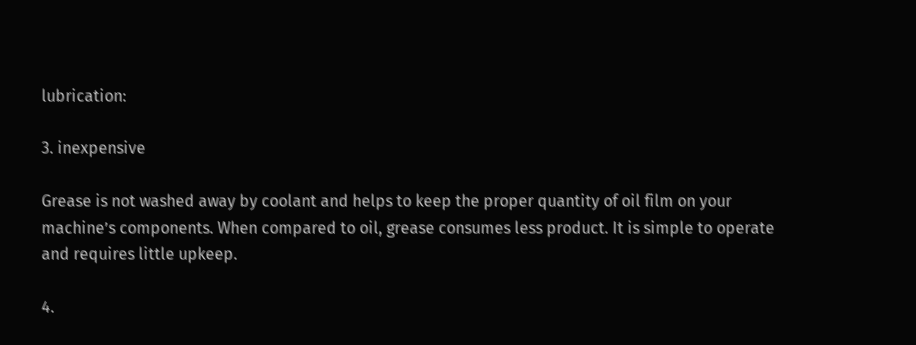lubrication:

3. inexpensive

Grease is not washed away by coolant and helps to keep the proper quantity of oil film on your machine’s components. When compared to oil, grease consumes less product. It is simple to operate and requires little upkeep.

4.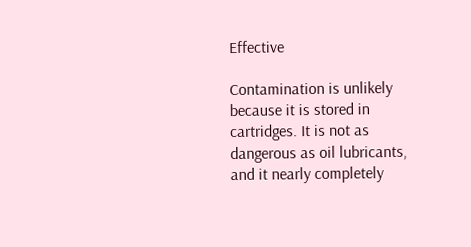Effective

Contamination is unlikely because it is stored in cartridges. It is not as dangerous as oil lubricants, and it nearly completely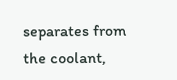separates from the coolant,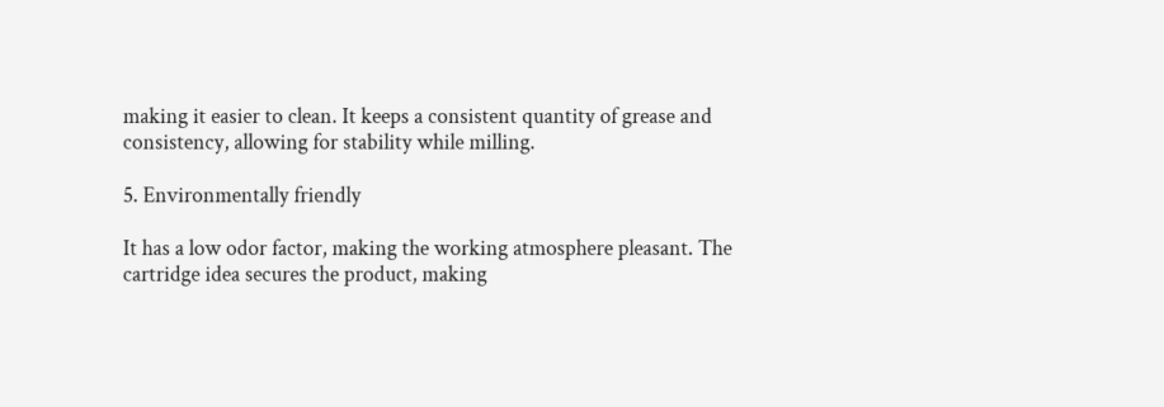making it easier to clean. It keeps a consistent quantity of grease and consistency, allowing for stability while milling.

5. Environmentally friendly

It has a low odor factor, making the working atmosphere pleasant. The cartridge idea secures the product, making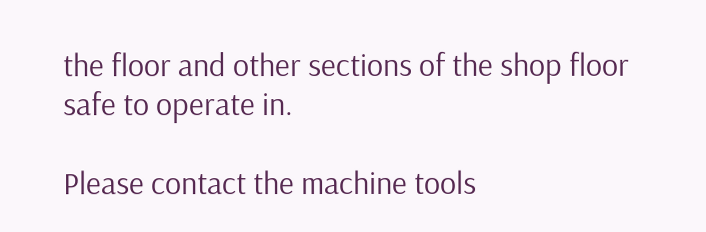the floor and other sections of the shop floor safe to operate in.

Please contact the machine tools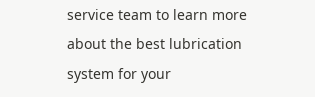service team to learn more about the best lubrication system for your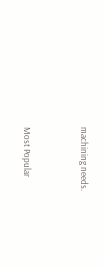machining needs.


Most Popular